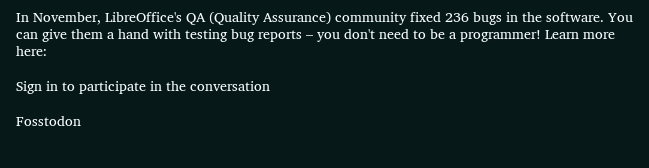In November, LibreOffice's QA (Quality Assurance) community fixed 236 bugs in the software. You can give them a hand with testing bug reports – you don't need to be a programmer! Learn more here:

Sign in to participate in the conversation

Fosstodon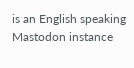is an English speaking Mastodon instance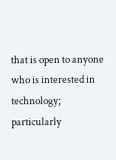that is open to anyone who is interested in technology; particularly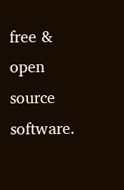free & open source software.